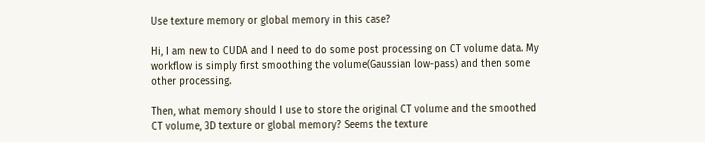Use texture memory or global memory in this case?

Hi, I am new to CUDA and I need to do some post processing on CT volume data. My workflow is simply first smoothing the volume(Gaussian low-pass) and then some other processing.

Then, what memory should I use to store the original CT volume and the smoothed CT volume, 3D texture or global memory? Seems the texture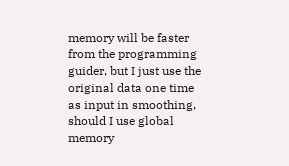memory will be faster from the programming guider, but I just use the original data one time as input in smoothing, should I use global memory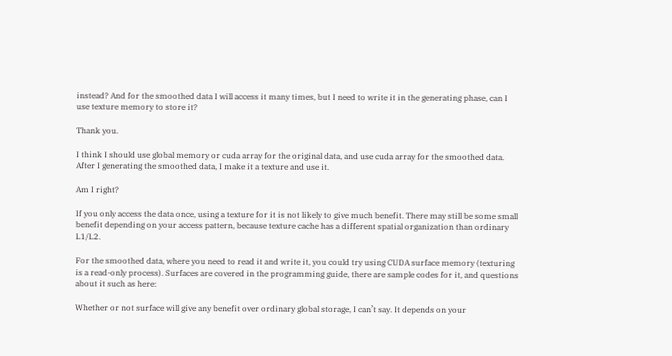instead? And for the smoothed data I will access it many times, but I need to write it in the generating phase, can I use texture memory to store it?

Thank you.

I think I should use global memory or cuda array for the original data, and use cuda array for the smoothed data. After I generating the smoothed data, I make it a texture and use it.

Am I right?

If you only access the data once, using a texture for it is not likely to give much benefit. There may still be some small benefit depending on your access pattern, because texture cache has a different spatial organization than ordinary L1/L2.

For the smoothed data, where you need to read it and write it, you could try using CUDA surface memory (texturing is a read-only process). Surfaces are covered in the programming guide, there are sample codes for it, and questions about it such as here:

Whether or not surface will give any benefit over ordinary global storage, I can’t say. It depends on your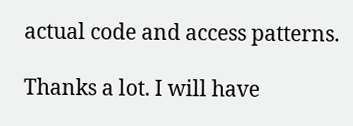actual code and access patterns.

Thanks a lot. I will have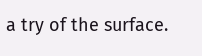a try of the surface.